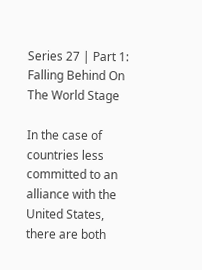Series 27 | Part 1: Falling Behind On The World Stage

In the case of countries less committed to an alliance with the United States, there are both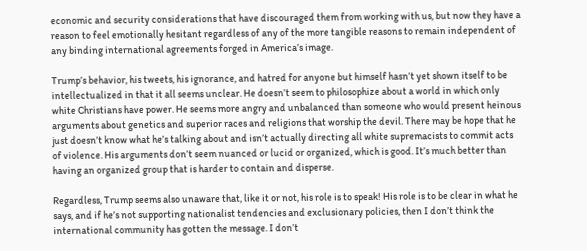economic and security considerations that have discouraged them from working with us, but now they have a reason to feel emotionally hesitant regardless of any of the more tangible reasons to remain independent of any binding international agreements forged in America’s image.

Trump’s behavior, his tweets, his ignorance, and hatred for anyone but himself hasn’t yet shown itself to be intellectualized in that it all seems unclear. He doesn’t seem to philosophize about a world in which only white Christians have power. He seems more angry and unbalanced than someone who would present heinous arguments about genetics and superior races and religions that worship the devil. There may be hope that he just doesn’t know what he’s talking about and isn’t actually directing all white supremacists to commit acts of violence. His arguments don’t seem nuanced or lucid or organized, which is good. It’s much better than having an organized group that is harder to contain and disperse.

Regardless, Trump seems also unaware that, like it or not, his role is to speak! His role is to be clear in what he says, and if he’s not supporting nationalist tendencies and exclusionary policies, then I don’t think the international community has gotten the message. I don’t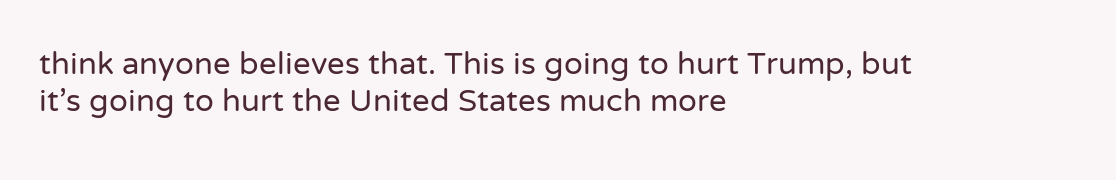think anyone believes that. This is going to hurt Trump, but it’s going to hurt the United States much more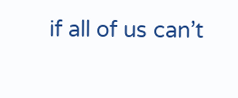if all of us can’t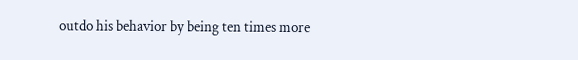outdo his behavior by being ten times more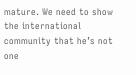mature. We need to show the international community that he’s not one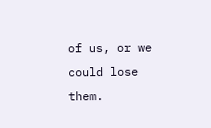of us, or we could lose them.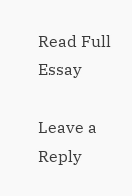Read Full Essay

Leave a Reply